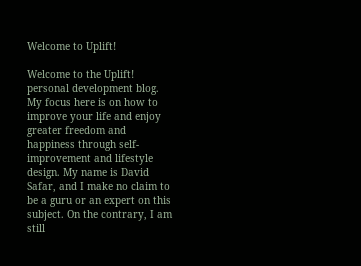Welcome to Uplift!

Welcome to the Uplift! personal development blog. My focus here is on how to improve your life and enjoy greater freedom and happiness through self-improvement and lifestyle design. My name is David Safar, and I make no claim to be a guru or an expert on this subject. On the contrary, I am still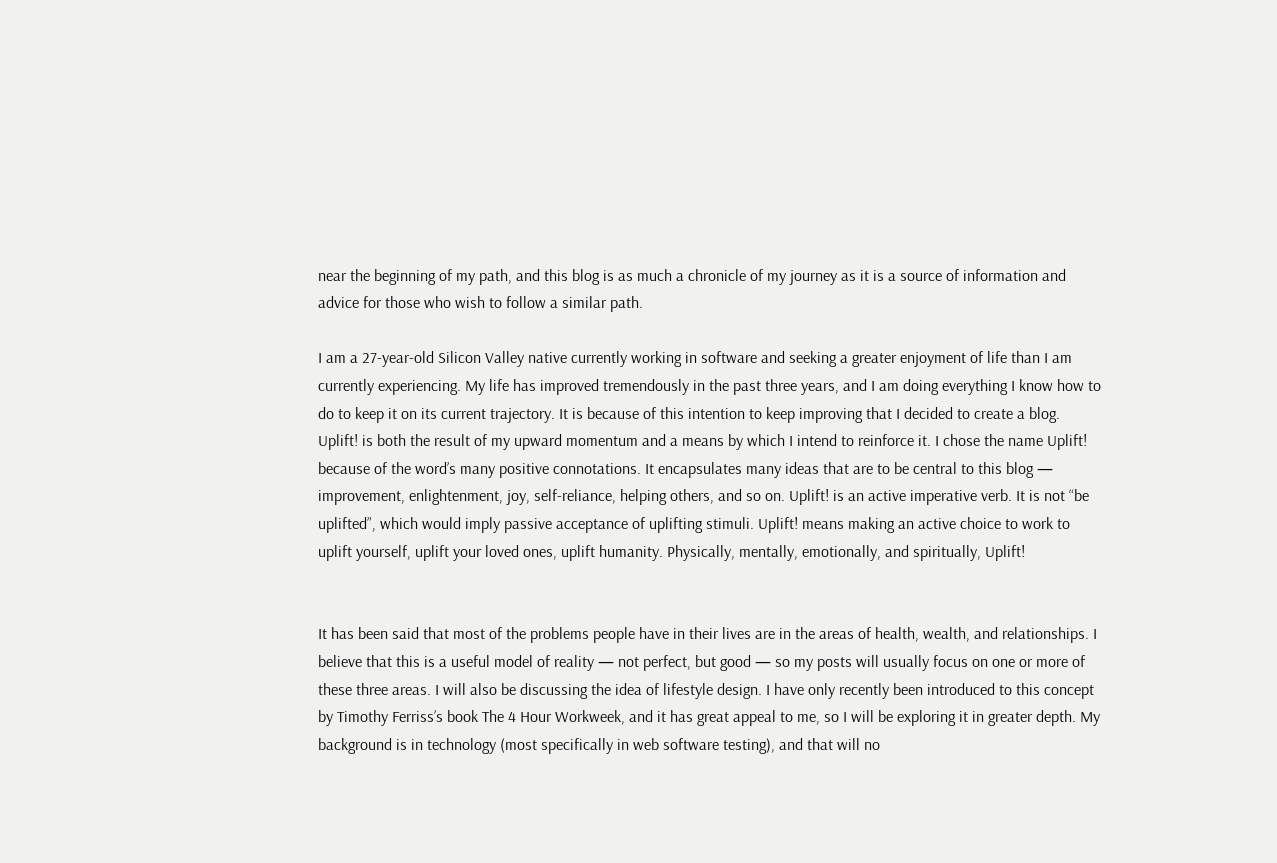near the beginning of my path, and this blog is as much a chronicle of my journey as it is a source of information and advice for those who wish to follow a similar path.

I am a 27-year-old Silicon Valley native currently working in software and seeking a greater enjoyment of life than I am currently experiencing. My life has improved tremendously in the past three years, and I am doing everything I know how to do to keep it on its current trajectory. It is because of this intention to keep improving that I decided to create a blog. Uplift! is both the result of my upward momentum and a means by which I intend to reinforce it. I chose the name Uplift! because of the word’s many positive connotations. It encapsulates many ideas that are to be central to this blog — improvement, enlightenment, joy, self-reliance, helping others, and so on. Uplift! is an active imperative verb. It is not “be uplifted”, which would imply passive acceptance of uplifting stimuli. Uplift! means making an active choice to work to uplift yourself, uplift your loved ones, uplift humanity. Physically, mentally, emotionally, and spiritually, Uplift!


It has been said that most of the problems people have in their lives are in the areas of health, wealth, and relationships. I believe that this is a useful model of reality — not perfect, but good — so my posts will usually focus on one or more of these three areas. I will also be discussing the idea of lifestyle design. I have only recently been introduced to this concept by Timothy Ferriss’s book The 4 Hour Workweek, and it has great appeal to me, so I will be exploring it in greater depth. My background is in technology (most specifically in web software testing), and that will no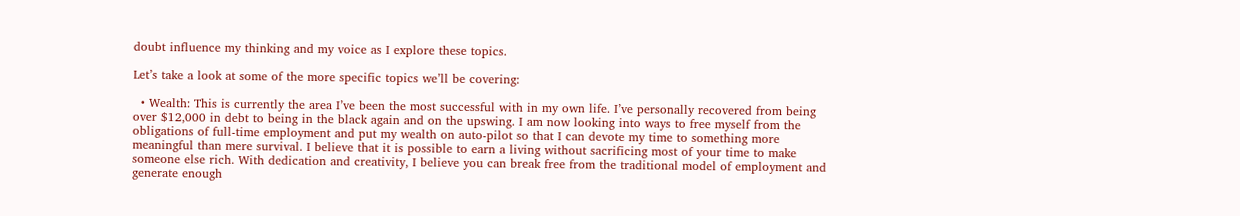doubt influence my thinking and my voice as I explore these topics.

Let’s take a look at some of the more specific topics we’ll be covering:

  • Wealth: This is currently the area I’ve been the most successful with in my own life. I’ve personally recovered from being over $12,000 in debt to being in the black again and on the upswing. I am now looking into ways to free myself from the obligations of full-time employment and put my wealth on auto-pilot so that I can devote my time to something more meaningful than mere survival. I believe that it is possible to earn a living without sacrificing most of your time to make someone else rich. With dedication and creativity, I believe you can break free from the traditional model of employment and generate enough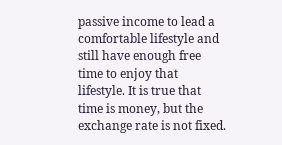passive income to lead a comfortable lifestyle and still have enough free time to enjoy that lifestyle. It is true that time is money, but the exchange rate is not fixed.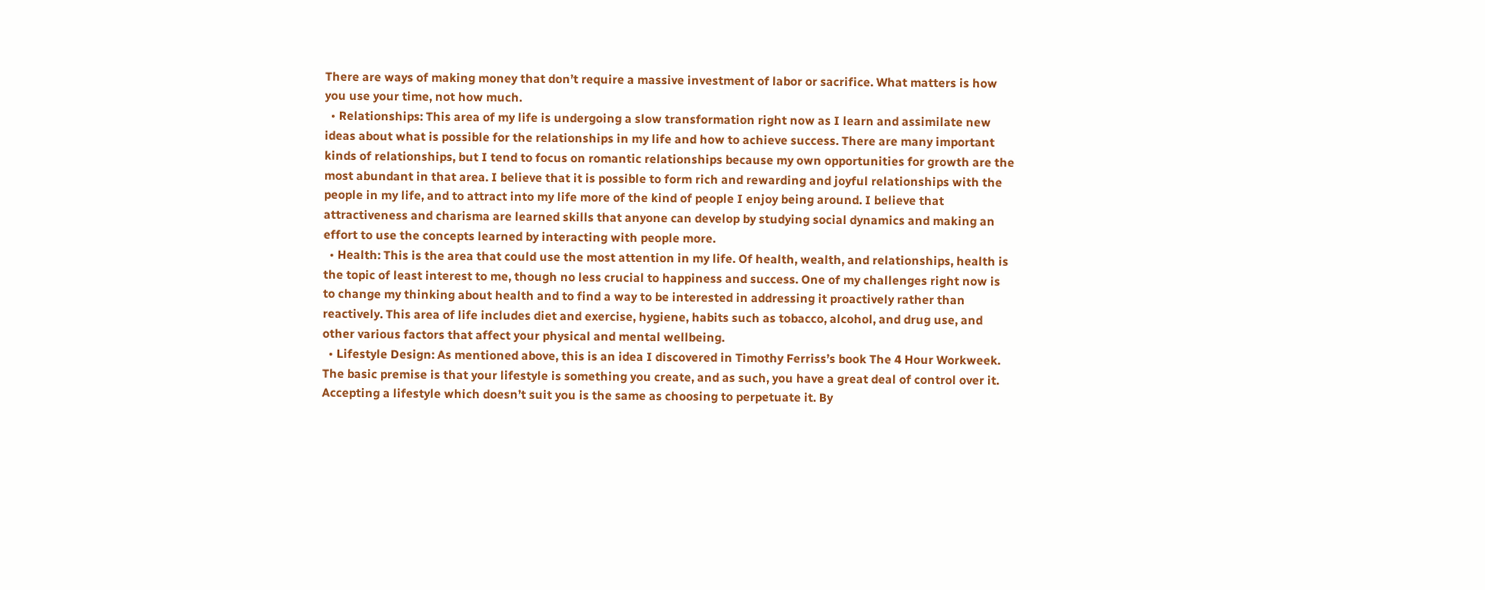There are ways of making money that don’t require a massive investment of labor or sacrifice. What matters is how you use your time, not how much.
  • Relationships: This area of my life is undergoing a slow transformation right now as I learn and assimilate new ideas about what is possible for the relationships in my life and how to achieve success. There are many important kinds of relationships, but I tend to focus on romantic relationships because my own opportunities for growth are the most abundant in that area. I believe that it is possible to form rich and rewarding and joyful relationships with the people in my life, and to attract into my life more of the kind of people I enjoy being around. I believe that attractiveness and charisma are learned skills that anyone can develop by studying social dynamics and making an effort to use the concepts learned by interacting with people more.
  • Health: This is the area that could use the most attention in my life. Of health, wealth, and relationships, health is the topic of least interest to me, though no less crucial to happiness and success. One of my challenges right now is to change my thinking about health and to find a way to be interested in addressing it proactively rather than reactively. This area of life includes diet and exercise, hygiene, habits such as tobacco, alcohol, and drug use, and other various factors that affect your physical and mental wellbeing.
  • Lifestyle Design: As mentioned above, this is an idea I discovered in Timothy Ferriss’s book The 4 Hour Workweek. The basic premise is that your lifestyle is something you create, and as such, you have a great deal of control over it. Accepting a lifestyle which doesn’t suit you is the same as choosing to perpetuate it. By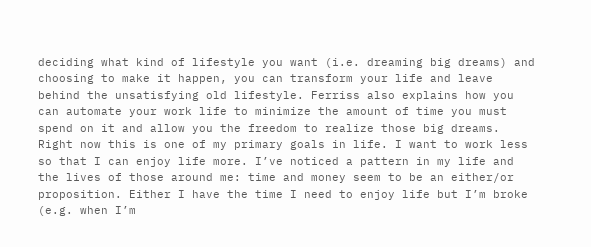deciding what kind of lifestyle you want (i.e. dreaming big dreams) and choosing to make it happen, you can transform your life and leave behind the unsatisfying old lifestyle. Ferriss also explains how you can automate your work life to minimize the amount of time you must spend on it and allow you the freedom to realize those big dreams. Right now this is one of my primary goals in life. I want to work less so that I can enjoy life more. I’ve noticed a pattern in my life and the lives of those around me: time and money seem to be an either/or proposition. Either I have the time I need to enjoy life but I’m broke (e.g. when I’m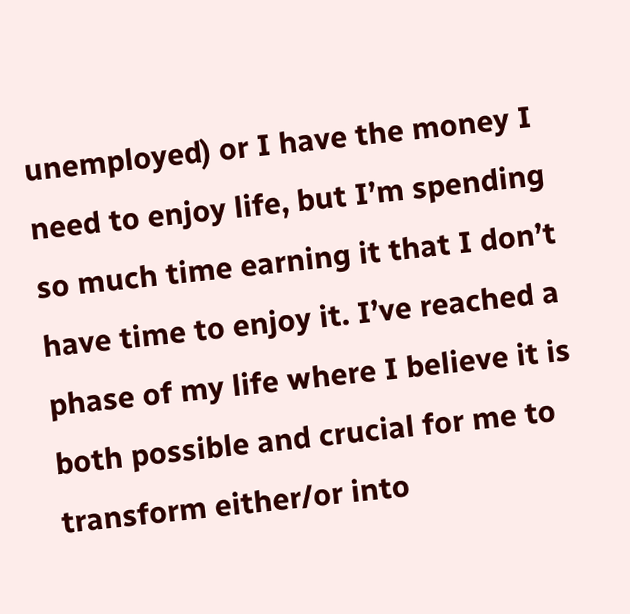unemployed) or I have the money I need to enjoy life, but I’m spending so much time earning it that I don’t have time to enjoy it. I’ve reached a phase of my life where I believe it is both possible and crucial for me to transform either/or into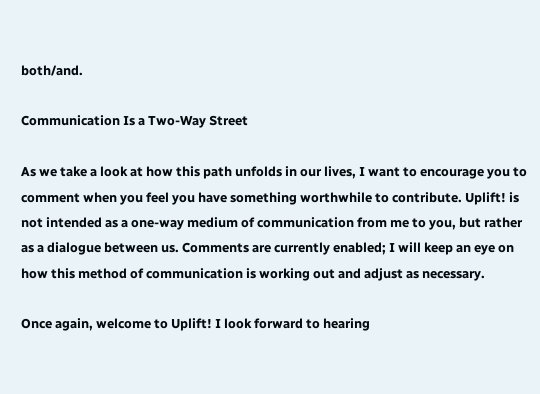both/and.

Communication Is a Two-Way Street

As we take a look at how this path unfolds in our lives, I want to encourage you to comment when you feel you have something worthwhile to contribute. Uplift! is not intended as a one-way medium of communication from me to you, but rather as a dialogue between us. Comments are currently enabled; I will keep an eye on how this method of communication is working out and adjust as necessary.

Once again, welcome to Uplift! I look forward to hearing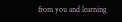from you and learning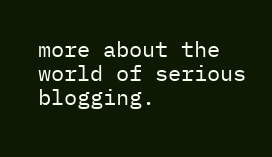more about the world of serious blogging.